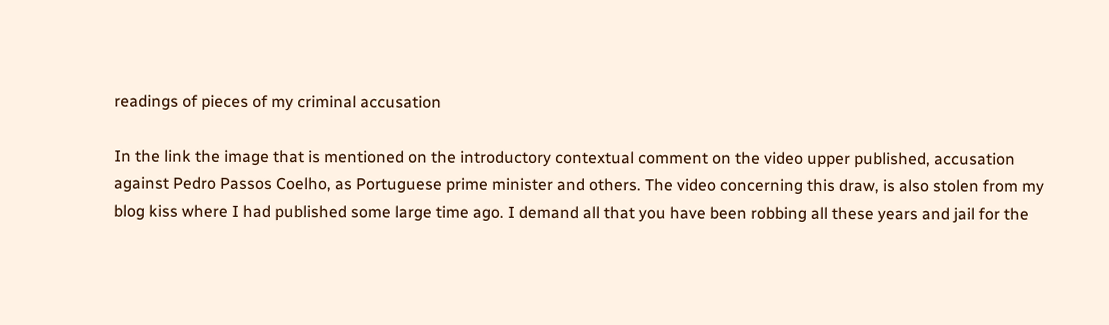readings of pieces of my criminal accusation

In the link the image that is mentioned on the introductory contextual comment on the video upper published, accusation against Pedro Passos Coelho, as Portuguese prime minister and others. The video concerning this draw, is also stolen from my blog kiss where I had published some large time ago. I demand all that you have been robbing all these years and jail for the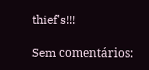thief's!!!

Sem comentários: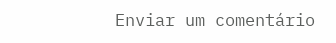Enviar um comentário